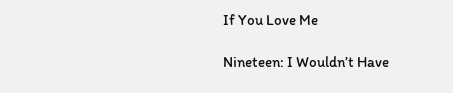If You Love Me

Nineteen: I Wouldn’t Have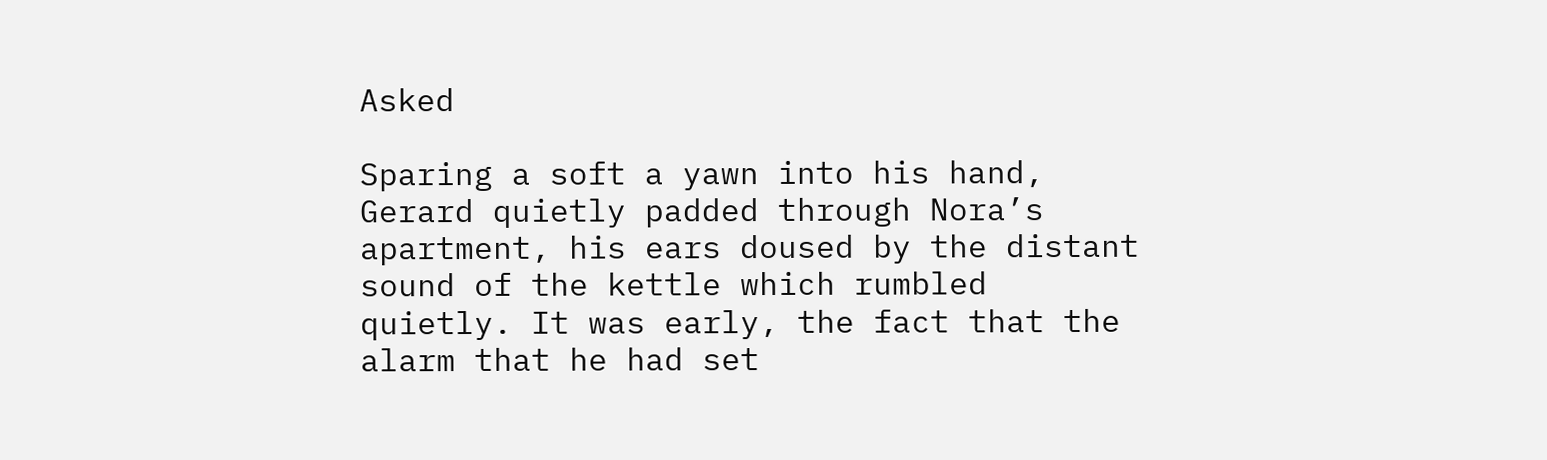Asked

Sparing a soft a yawn into his hand, Gerard quietly padded through Nora’s apartment, his ears doused by the distant sound of the kettle which rumbled quietly. It was early, the fact that the alarm that he had set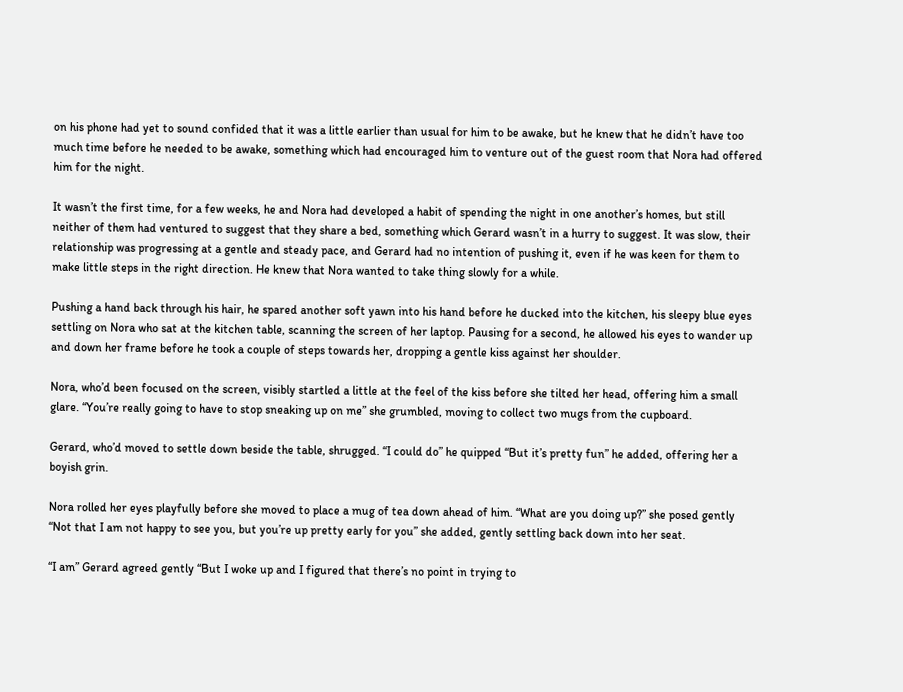on his phone had yet to sound confided that it was a little earlier than usual for him to be awake, but he knew that he didn’t have too much time before he needed to be awake, something which had encouraged him to venture out of the guest room that Nora had offered him for the night.

It wasn’t the first time, for a few weeks, he and Nora had developed a habit of spending the night in one another’s homes, but still neither of them had ventured to suggest that they share a bed, something which Gerard wasn’t in a hurry to suggest. It was slow, their relationship was progressing at a gentle and steady pace, and Gerard had no intention of pushing it, even if he was keen for them to make little steps in the right direction. He knew that Nora wanted to take thing slowly for a while.

Pushing a hand back through his hair, he spared another soft yawn into his hand before he ducked into the kitchen, his sleepy blue eyes settling on Nora who sat at the kitchen table, scanning the screen of her laptop. Pausing for a second, he allowed his eyes to wander up and down her frame before he took a couple of steps towards her, dropping a gentle kiss against her shoulder.

Nora, who’d been focused on the screen, visibly startled a little at the feel of the kiss before she tilted her head, offering him a small glare. “You’re really going to have to stop sneaking up on me” she grumbled, moving to collect two mugs from the cupboard.

Gerard, who’d moved to settle down beside the table, shrugged. “I could do” he quipped “But it’s pretty fun” he added, offering her a boyish grin.

Nora rolled her eyes playfully before she moved to place a mug of tea down ahead of him. “What are you doing up?” she posed gently “Not that I am not happy to see you, but you’re up pretty early for you” she added, gently settling back down into her seat.

“I am” Gerard agreed gently “But I woke up and I figured that there’s no point in trying to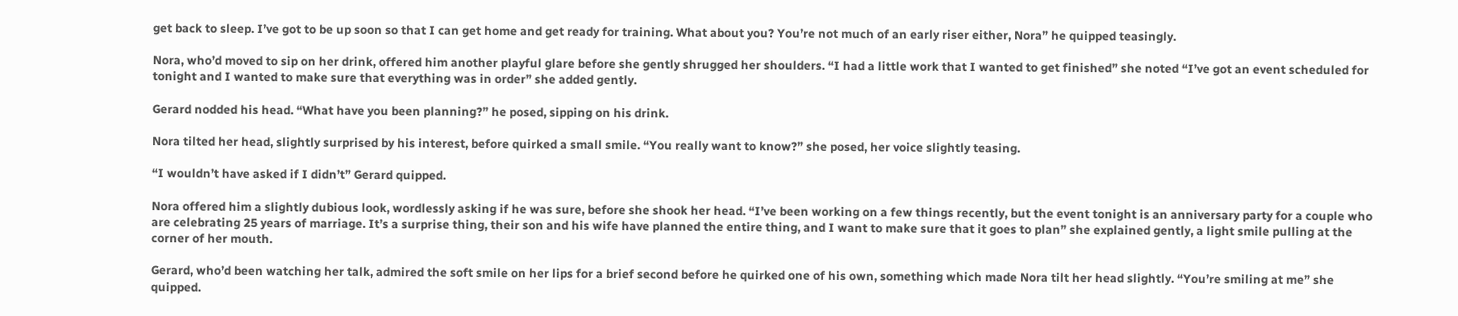get back to sleep. I’ve got to be up soon so that I can get home and get ready for training. What about you? You’re not much of an early riser either, Nora” he quipped teasingly.

Nora, who’d moved to sip on her drink, offered him another playful glare before she gently shrugged her shoulders. “I had a little work that I wanted to get finished” she noted “I’ve got an event scheduled for tonight and I wanted to make sure that everything was in order” she added gently.

Gerard nodded his head. “What have you been planning?” he posed, sipping on his drink.

Nora tilted her head, slightly surprised by his interest, before quirked a small smile. “You really want to know?” she posed, her voice slightly teasing.

“I wouldn’t have asked if I didn’t” Gerard quipped.

Nora offered him a slightly dubious look, wordlessly asking if he was sure, before she shook her head. “I’ve been working on a few things recently, but the event tonight is an anniversary party for a couple who are celebrating 25 years of marriage. It’s a surprise thing, their son and his wife have planned the entire thing, and I want to make sure that it goes to plan” she explained gently, a light smile pulling at the corner of her mouth.

Gerard, who’d been watching her talk, admired the soft smile on her lips for a brief second before he quirked one of his own, something which made Nora tilt her head slightly. “You’re smiling at me” she quipped.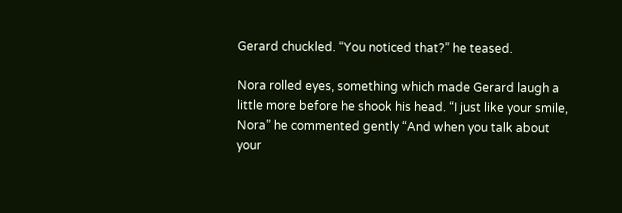Gerard chuckled. “You noticed that?” he teased.

Nora rolled eyes, something which made Gerard laugh a little more before he shook his head. “I just like your smile, Nora” he commented gently “And when you talk about your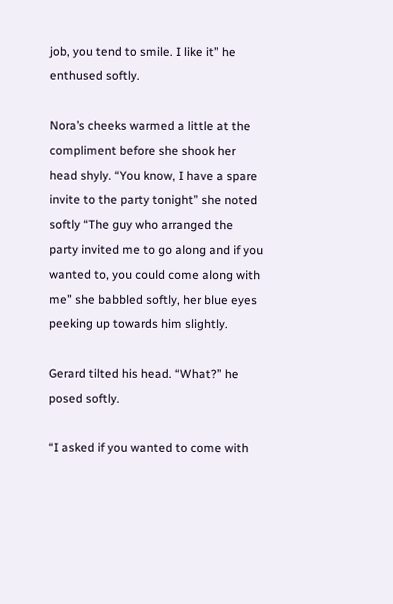job, you tend to smile. I like it” he enthused softly.

Nora’s cheeks warmed a little at the compliment before she shook her head shyly. “You know, I have a spare invite to the party tonight” she noted softly “The guy who arranged the party invited me to go along and if you wanted to, you could come along with me” she babbled softly, her blue eyes peeking up towards him slightly.

Gerard tilted his head. “What?” he posed softly.

“I asked if you wanted to come with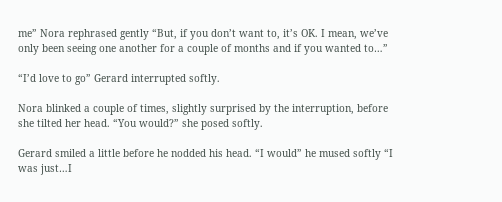me” Nora rephrased gently “But, if you don’t want to, it’s OK. I mean, we’ve only been seeing one another for a couple of months and if you wanted to…”

“I’d love to go” Gerard interrupted softly.

Nora blinked a couple of times, slightly surprised by the interruption, before she tilted her head. “You would?” she posed softly.

Gerard smiled a little before he nodded his head. “I would” he mused softly “I was just…I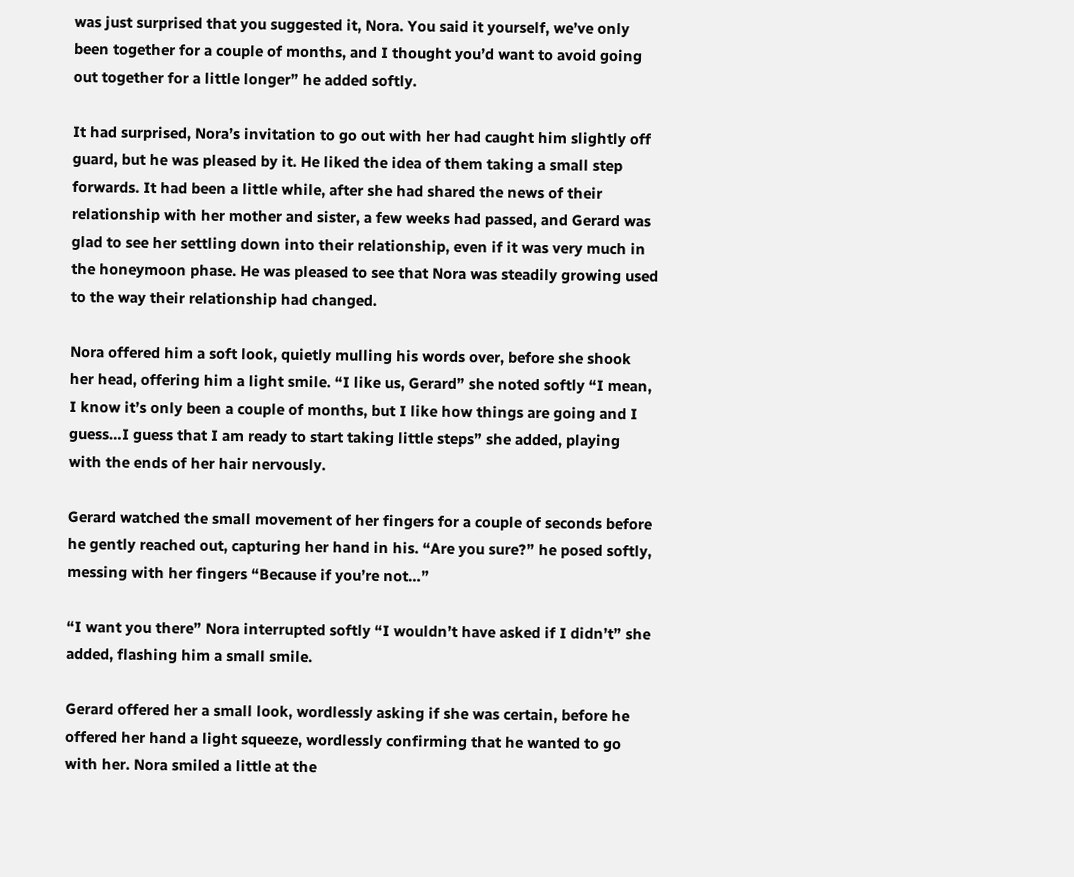was just surprised that you suggested it, Nora. You said it yourself, we’ve only been together for a couple of months, and I thought you’d want to avoid going out together for a little longer” he added softly.

It had surprised, Nora’s invitation to go out with her had caught him slightly off guard, but he was pleased by it. He liked the idea of them taking a small step forwards. It had been a little while, after she had shared the news of their relationship with her mother and sister, a few weeks had passed, and Gerard was glad to see her settling down into their relationship, even if it was very much in the honeymoon phase. He was pleased to see that Nora was steadily growing used to the way their relationship had changed.

Nora offered him a soft look, quietly mulling his words over, before she shook her head, offering him a light smile. “I like us, Gerard” she noted softly “I mean, I know it’s only been a couple of months, but I like how things are going and I guess…I guess that I am ready to start taking little steps” she added, playing with the ends of her hair nervously.

Gerard watched the small movement of her fingers for a couple of seconds before he gently reached out, capturing her hand in his. “Are you sure?” he posed softly, messing with her fingers “Because if you’re not…”

“I want you there” Nora interrupted softly “I wouldn’t have asked if I didn’t” she added, flashing him a small smile.

Gerard offered her a small look, wordlessly asking if she was certain, before he offered her hand a light squeeze, wordlessly confirming that he wanted to go with her. Nora smiled a little at the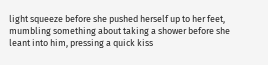light squeeze before she pushed herself up to her feet, mumbling something about taking a shower before she leant into him, pressing a quick kiss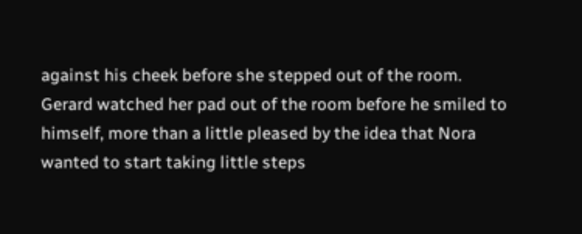against his cheek before she stepped out of the room. Gerard watched her pad out of the room before he smiled to himself, more than a little pleased by the idea that Nora wanted to start taking little steps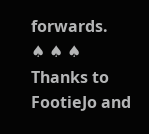forwards.
♠ ♠ ♠
Thanks to FootieJo and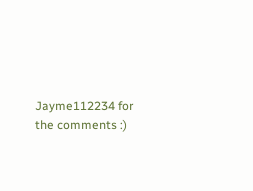Jayme112234 for the comments :)